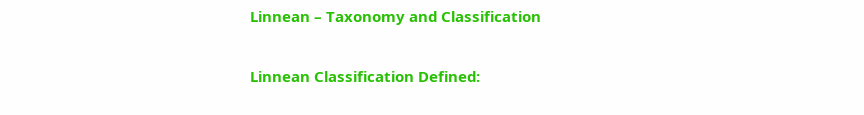Linnean – Taxonomy and Classification

Linnean Classification Defined: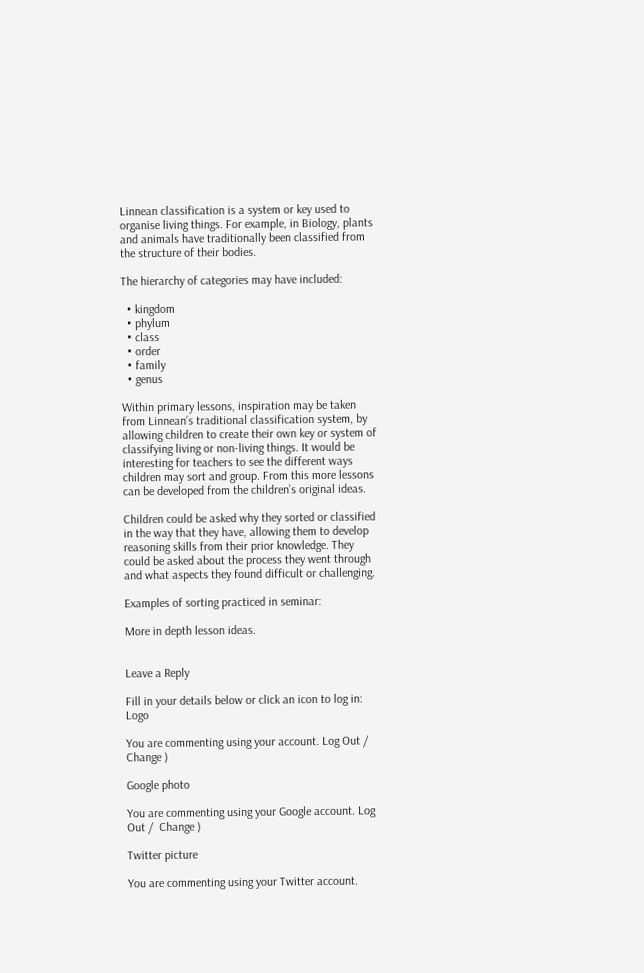Linnean classification is a system or key used to organise living things. For example, in Biology, plants and animals have traditionally been classified from the structure of their bodies.

The hierarchy of categories may have included:

  • kingdom
  • phylum
  • class
  • order
  • family
  • genus

Within primary lessons, inspiration may be taken from Linnean’s traditional classification system, by allowing children to create their own key or system of classifying living or non-living things. It would be interesting for teachers to see the different ways children may sort and group. From this more lessons can be developed from the children’s original ideas.

Children could be asked why they sorted or classified in the way that they have, allowing them to develop reasoning skills from their prior knowledge. They could be asked about the process they went through and what aspects they found difficult or challenging.

Examples of sorting practiced in seminar:

More in depth lesson ideas.


Leave a Reply

Fill in your details below or click an icon to log in: Logo

You are commenting using your account. Log Out /  Change )

Google photo

You are commenting using your Google account. Log Out /  Change )

Twitter picture

You are commenting using your Twitter account.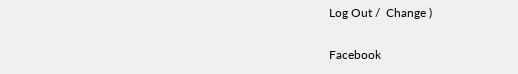Log Out /  Change )

Facebook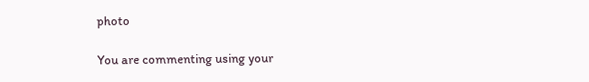photo

You are commenting using your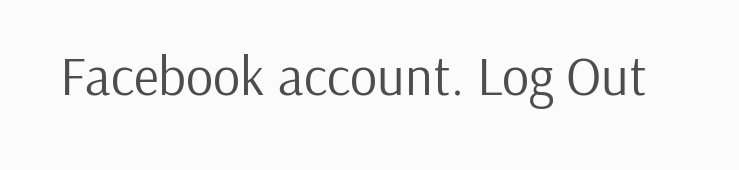Facebook account. Log Out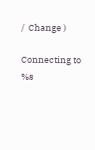/  Change )

Connecting to %s